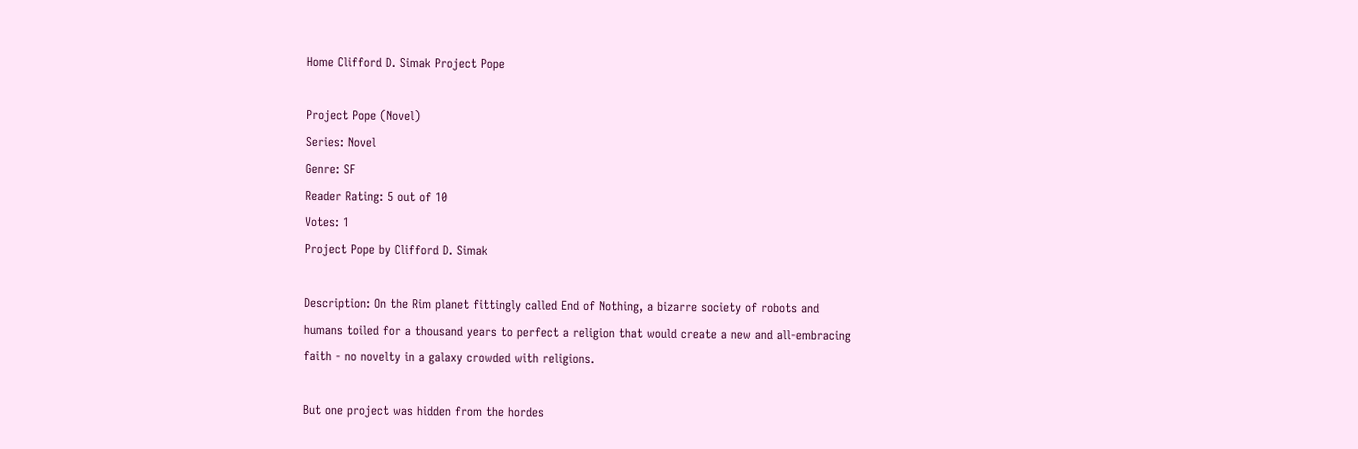Home Clifford D. Simak Project Pope

Project Pope (Novel)
Series: Novel
Genre: SF
Reader Rating: 5 out of 10
Votes: 1
Project Pope by Clifford D. Simak

Description: On the Rim planet fittingly called End of Nothing, a bizarre society of robots and humans toiled for a thousand years to perfect a religion that would create a new and all-embracing faith - no novelty in a galaxy crowded with religions.

But one project was hidden from the hordes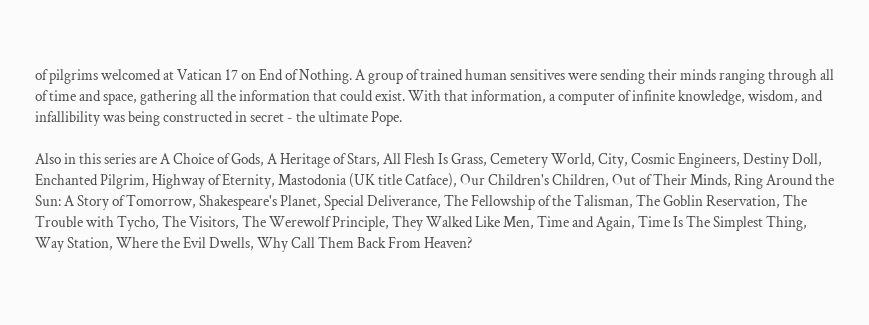of pilgrims welcomed at Vatican 17 on End of Nothing. A group of trained human sensitives were sending their minds ranging through all of time and space, gathering all the information that could exist. With that information, a computer of infinite knowledge, wisdom, and infallibility was being constructed in secret - the ultimate Pope.

Also in this series are A Choice of Gods, A Heritage of Stars, All Flesh Is Grass, Cemetery World, City, Cosmic Engineers, Destiny Doll, Enchanted Pilgrim, Highway of Eternity, Mastodonia (UK title Catface), Our Children's Children, Out of Their Minds, Ring Around the Sun: A Story of Tomorrow, Shakespeare's Planet, Special Deliverance, The Fellowship of the Talisman, The Goblin Reservation, The Trouble with Tycho, The Visitors, The Werewolf Principle, They Walked Like Men, Time and Again, Time Is The Simplest Thing, Way Station, Where the Evil Dwells, Why Call Them Back From Heaven?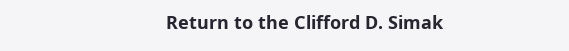Return to the Clifford D. Simak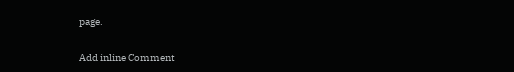page.

Add inline Comment